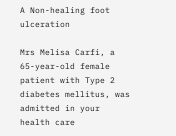A Non-healing foot ulceration

Mrs Melisa Carfi, a 65-year-old female patient with Type 2 diabetes mellitus, was admitted in your health care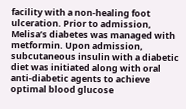facility with a non-healing foot ulceration. Prior to admission, Melisa’s diabetes was managed with metformin. Upon admission, subcutaneous insulin with a diabetic diet was initiated along with oral anti-diabetic agents to achieve optimal blood glucose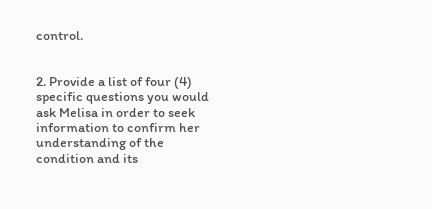control.


2. Provide a list of four (4) specific questions you would ask Melisa in order to seek information to confirm her understanding of the condition and its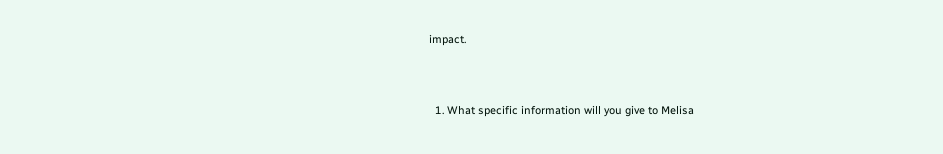impact.


  1. What specific information will you give to Melisa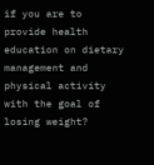if you are to provide health education on dietary management and physical activity with the goal of losing weight?